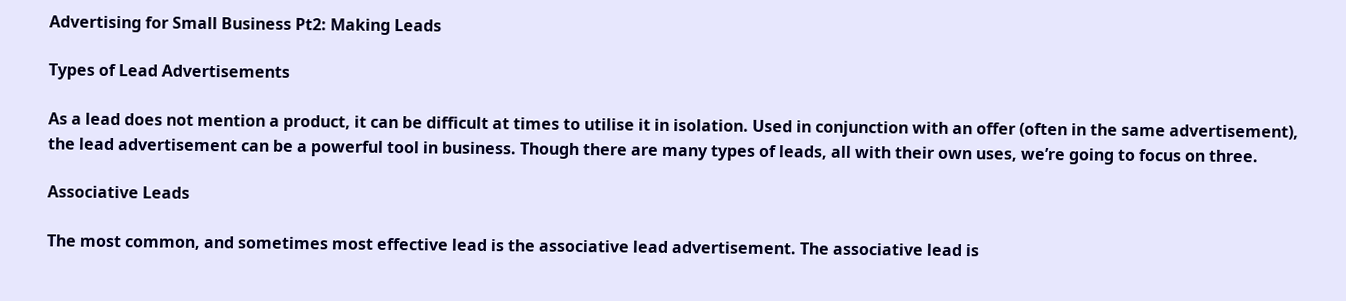Advertising for Small Business Pt2: Making Leads

Types of Lead Advertisements

As a lead does not mention a product, it can be difficult at times to utilise it in isolation. Used in conjunction with an offer (often in the same advertisement), the lead advertisement can be a powerful tool in business. Though there are many types of leads, all with their own uses, we’re going to focus on three.

Associative Leads

The most common, and sometimes most effective lead is the associative lead advertisement. The associative lead is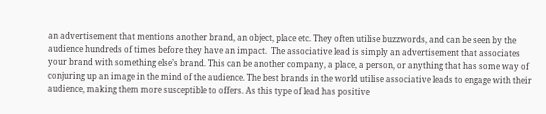an advertisement that mentions another brand, an object, place etc. They often utilise buzzwords, and can be seen by the audience hundreds of times before they have an impact.  The associative lead is simply an advertisement that associates your brand with something else’s brand. This can be another company, a place, a person, or anything that has some way of conjuring up an image in the mind of the audience. The best brands in the world utilise associative leads to engage with their audience, making them more susceptible to offers. As this type of lead has positive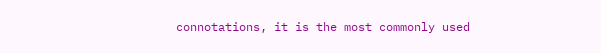connotations, it is the most commonly used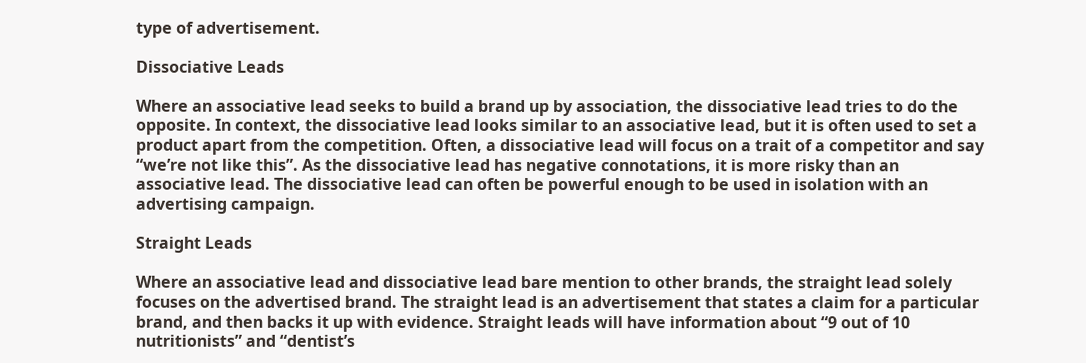type of advertisement.

Dissociative Leads

Where an associative lead seeks to build a brand up by association, the dissociative lead tries to do the opposite. In context, the dissociative lead looks similar to an associative lead, but it is often used to set a product apart from the competition. Often, a dissociative lead will focus on a trait of a competitor and say “we’re not like this”. As the dissociative lead has negative connotations, it is more risky than an associative lead. The dissociative lead can often be powerful enough to be used in isolation with an advertising campaign.

Straight Leads

Where an associative lead and dissociative lead bare mention to other brands, the straight lead solely focuses on the advertised brand. The straight lead is an advertisement that states a claim for a particular brand, and then backs it up with evidence. Straight leads will have information about “9 out of 10 nutritionists” and “dentist’s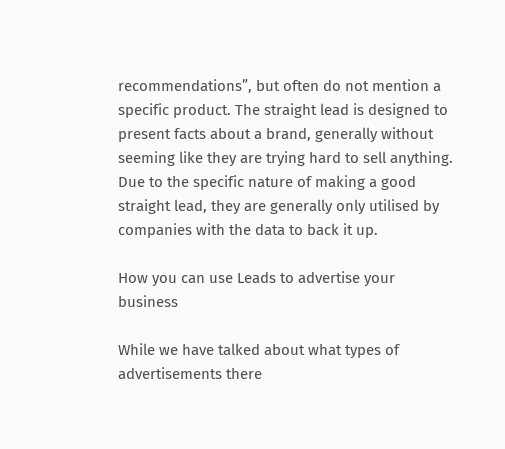recommendations”, but often do not mention a specific product. The straight lead is designed to present facts about a brand, generally without seeming like they are trying hard to sell anything. Due to the specific nature of making a good straight lead, they are generally only utilised by companies with the data to back it up.

How you can use Leads to advertise your business

While we have talked about what types of advertisements there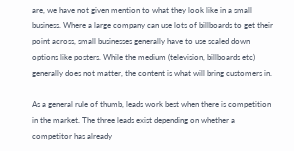are, we have not given mention to what they look like in a small business. Where a large company can use lots of billboards to get their point across, small businesses generally have to use scaled down options like posters. While the medium (television, billboards etc) generally does not matter, the content is what will bring customers in.

As a general rule of thumb, leads work best when there is competition in the market. The three leads exist depending on whether a competitor has already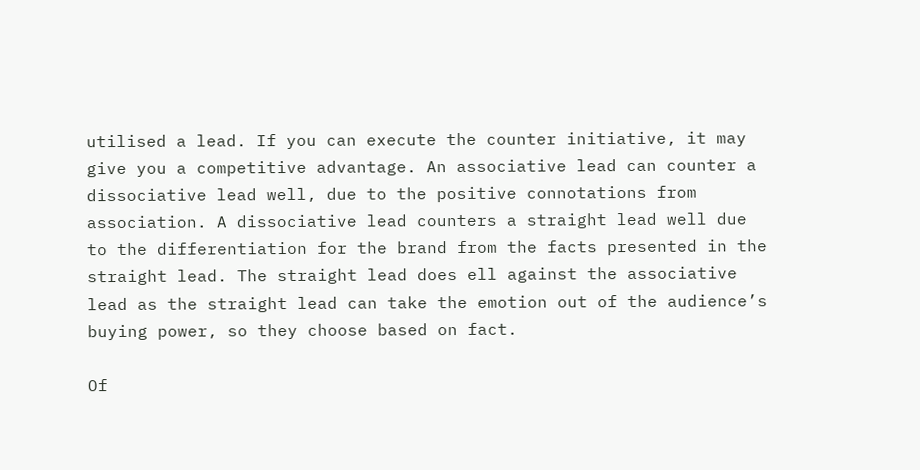utilised a lead. If you can execute the counter initiative, it may give you a competitive advantage. An associative lead can counter a dissociative lead well, due to the positive connotations from association. A dissociative lead counters a straight lead well due to the differentiation for the brand from the facts presented in the straight lead. The straight lead does ell against the associative lead as the straight lead can take the emotion out of the audience’s buying power, so they choose based on fact.

Of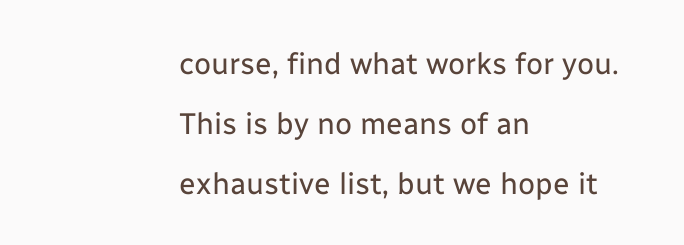course, find what works for you. This is by no means of an exhaustive list, but we hope it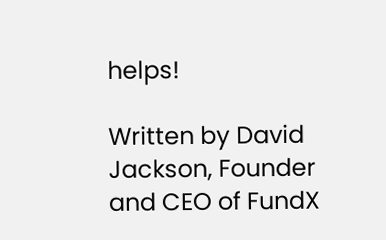helps!

Written by David Jackson, Founder and CEO of FundX